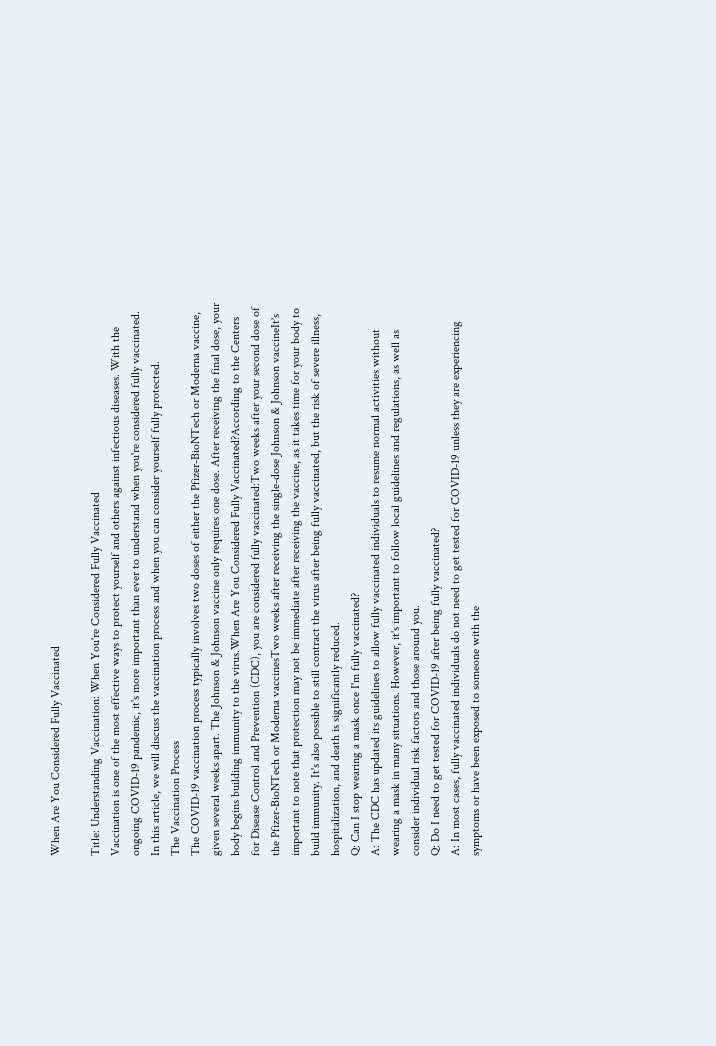When Are You Considered Fully Vaccinated

Title: Understanding Vaccination: When You're Considered Fully Vaccinated
Vaccination is one of the most effective ways to protect yourself and others against infectious diseases. With the ongoing COVID-19 pandemic, it's more important than ever to understand when you're considered fully vaccinated. In this article, we will discuss the vaccination process and when you can consider yourself fully protected.
The Vaccination Process
The COVID-19 vaccination process typically involves two doses of either the Pfizer-BioNTech or Moderna vaccine, given several weeks apart. The Johnson & Johnson vaccine only requires one dose. After receiving the final dose, your body begins building immunity to the virus.When Are You Considered Fully Vaccinated?According to the Centers for Disease Control and Prevention (CDC), you are considered fully vaccinated:Two weeks after your second dose of the Pfizer-BioNTech or Moderna vaccinesTwo weeks after receiving the single-dose Johnson & Johnson vaccineIt's important to note that protection may not be immediate after receiving the vaccine, as it takes time for your body to build immunity. It's also possible to still contract the virus after being fully vaccinated, but the risk of severe illness, hospitalization, and death is significantly reduced.
Q: Can I stop wearing a mask once I'm fully vaccinated?
A: The CDC has updated its guidelines to allow fully vaccinated individuals to resume normal activities without wearing a mask in many situations. However, it's important to follow local guidelines and regulations, as well as consider individual risk factors and those around you.
Q: Do I need to get tested for COVID-19 after being fully vaccinated?
A: In most cases, fully vaccinated individuals do not need to get tested for COVID-19 unless they are experiencing symptoms or have been exposed to someone with the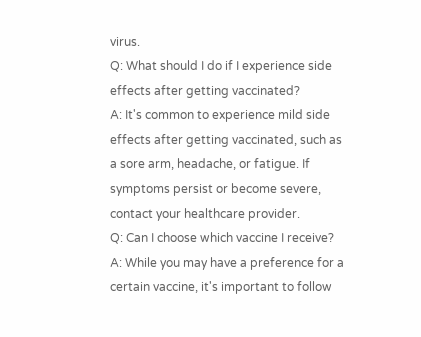virus.
Q: What should I do if I experience side effects after getting vaccinated?
A: It's common to experience mild side effects after getting vaccinated, such as a sore arm, headache, or fatigue. If symptoms persist or become severe, contact your healthcare provider.
Q: Can I choose which vaccine I receive?
A: While you may have a preference for a certain vaccine, it's important to follow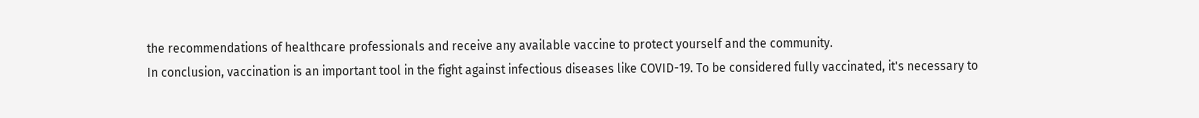the recommendations of healthcare professionals and receive any available vaccine to protect yourself and the community.
In conclusion, vaccination is an important tool in the fight against infectious diseases like COVID-19. To be considered fully vaccinated, it's necessary to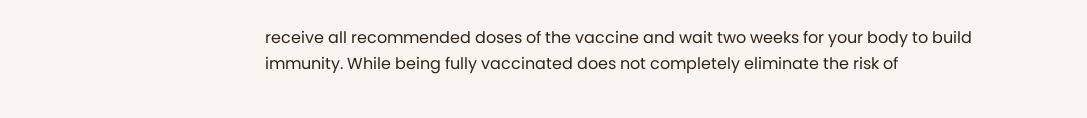receive all recommended doses of the vaccine and wait two weeks for your body to build immunity. While being fully vaccinated does not completely eliminate the risk of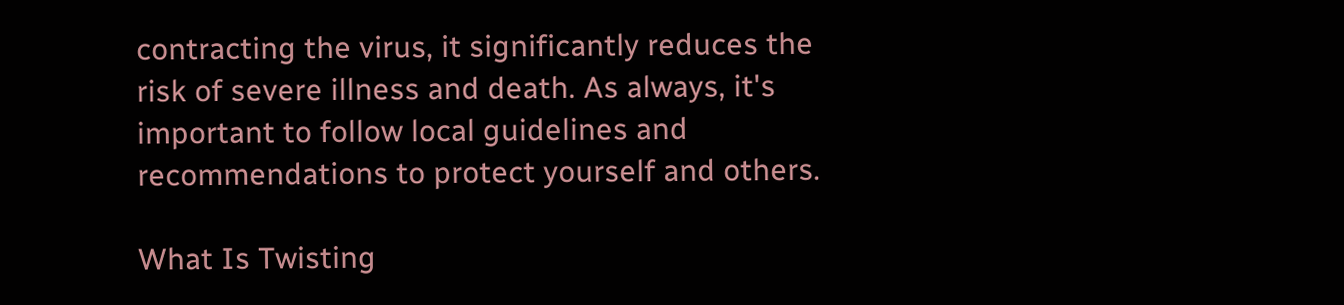contracting the virus, it significantly reduces the risk of severe illness and death. As always, it's important to follow local guidelines and recommendations to protect yourself and others.

What Is Twisting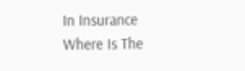In Insurance
Where Is The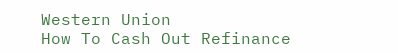Western Union
How To Cash Out Refinance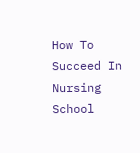How To Succeed In Nursing School